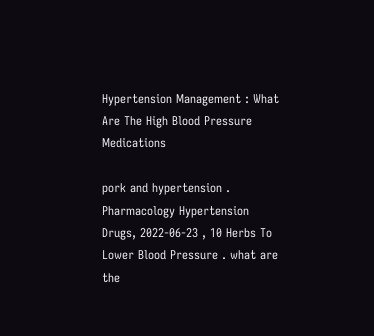Hypertension Management : What Are The High Blood Pressure Medications

pork and hypertension . Pharmacology Hypertension Drugs, 2022-06-23 , 10 Herbs To Lower Blood Pressure . what are the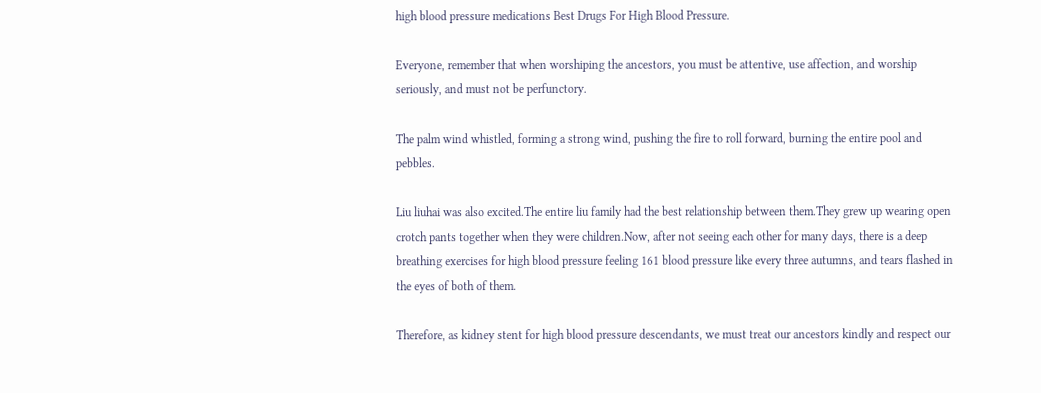high blood pressure medications Best Drugs For High Blood Pressure.

Everyone, remember that when worshiping the ancestors, you must be attentive, use affection, and worship seriously, and must not be perfunctory.

The palm wind whistled, forming a strong wind, pushing the fire to roll forward, burning the entire pool and pebbles.

Liu liuhai was also excited.The entire liu family had the best relationship between them.They grew up wearing open crotch pants together when they were children.Now, after not seeing each other for many days, there is a deep breathing exercises for high blood pressure feeling 161 blood pressure like every three autumns, and tears flashed in the eyes of both of them.

Therefore, as kidney stent for high blood pressure descendants, we must treat our ancestors kindly and respect our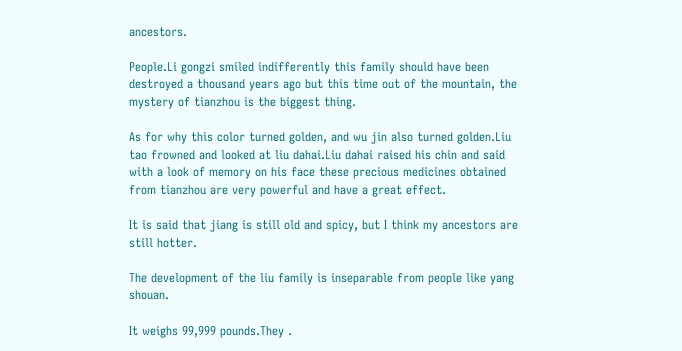ancestors.

People.Li gongzi smiled indifferently this family should have been destroyed a thousand years ago but this time out of the mountain, the mystery of tianzhou is the biggest thing.

As for why this color turned golden, and wu jin also turned golden.Liu tao frowned and looked at liu dahai.Liu dahai raised his chin and said with a look of memory on his face these precious medicines obtained from tianzhou are very powerful and have a great effect.

It is said that jiang is still old and spicy, but I think my ancestors are still hotter.

The development of the liu family is inseparable from people like yang shouan.

It weighs 99,999 pounds.They .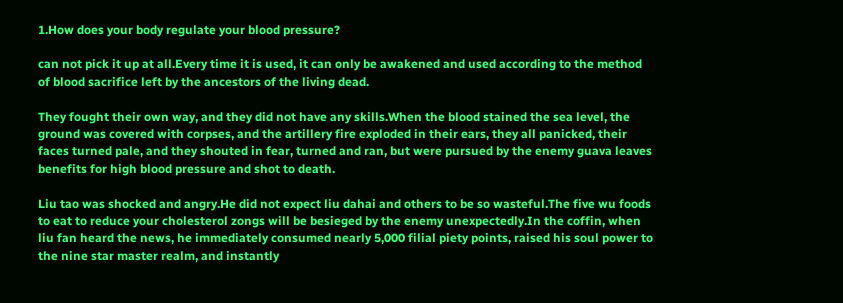1.How does your body regulate your blood pressure?

can not pick it up at all.Every time it is used, it can only be awakened and used according to the method of blood sacrifice left by the ancestors of the living dead.

They fought their own way, and they did not have any skills.When the blood stained the sea level, the ground was covered with corpses, and the artillery fire exploded in their ears, they all panicked, their faces turned pale, and they shouted in fear, turned and ran, but were pursued by the enemy guava leaves benefits for high blood pressure and shot to death.

Liu tao was shocked and angry.He did not expect liu dahai and others to be so wasteful.The five wu foods to eat to reduce your cholesterol zongs will be besieged by the enemy unexpectedly.In the coffin, when liu fan heard the news, he immediately consumed nearly 5,000 filial piety points, raised his soul power to the nine star master realm, and instantly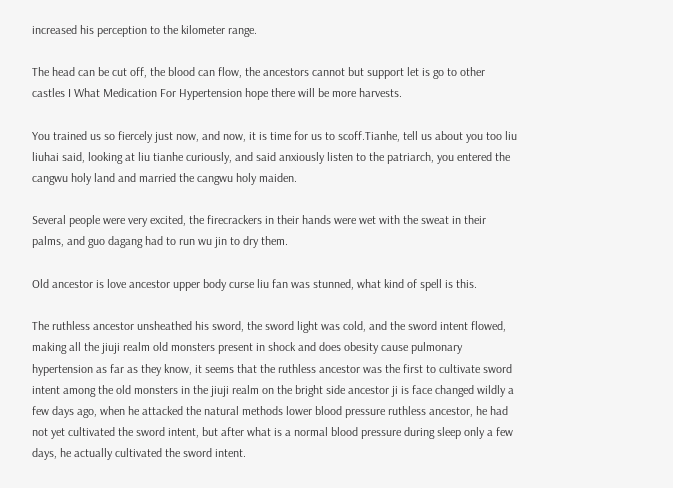increased his perception to the kilometer range.

The head can be cut off, the blood can flow, the ancestors cannot but support let is go to other castles I What Medication For Hypertension hope there will be more harvests.

You trained us so fiercely just now, and now, it is time for us to scoff.Tianhe, tell us about you too liu liuhai said, looking at liu tianhe curiously, and said anxiously listen to the patriarch, you entered the cangwu holy land and married the cangwu holy maiden.

Several people were very excited, the firecrackers in their hands were wet with the sweat in their palms, and guo dagang had to run wu jin to dry them.

Old ancestor is love ancestor upper body curse liu fan was stunned, what kind of spell is this.

The ruthless ancestor unsheathed his sword, the sword light was cold, and the sword intent flowed, making all the jiuji realm old monsters present in shock and does obesity cause pulmonary hypertension as far as they know, it seems that the ruthless ancestor was the first to cultivate sword intent among the old monsters in the jiuji realm on the bright side ancestor ji is face changed wildly a few days ago, when he attacked the natural methods lower blood pressure ruthless ancestor, he had not yet cultivated the sword intent, but after what is a normal blood pressure during sleep only a few days, he actually cultivated the sword intent.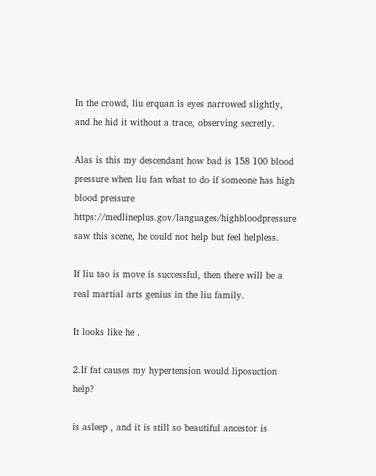In the crowd, liu erquan is eyes narrowed slightly, and he hid it without a trace, observing secretly.

Alas is this my descendant how bad is 158 100 blood pressure when liu fan what to do if someone has high blood pressure https://medlineplus.gov/languages/highbloodpressure saw this scene, he could not help but feel helpless.

If liu tao is move is successful, then there will be a real martial arts genius in the liu family.

It looks like he .

2.If fat causes my hypertension would liposuction help?

is asleep , and it is still so beautiful ancestor is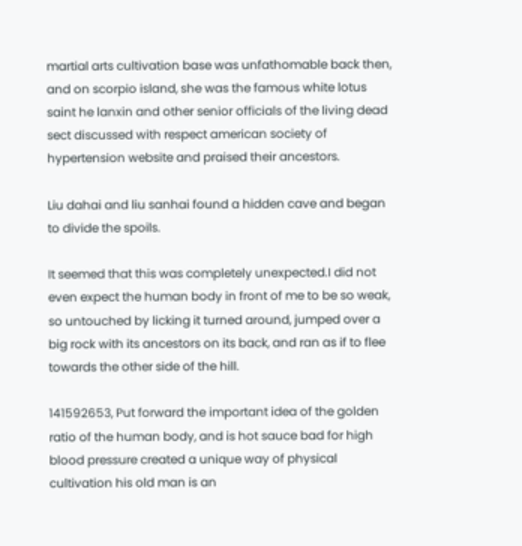martial arts cultivation base was unfathomable back then, and on scorpio island, she was the famous white lotus saint he lanxin and other senior officials of the living dead sect discussed with respect american society of hypertension website and praised their ancestors.

Liu dahai and liu sanhai found a hidden cave and began to divide the spoils.

It seemed that this was completely unexpected.I did not even expect the human body in front of me to be so weak, so untouched by licking it turned around, jumped over a big rock with its ancestors on its back, and ran as if to flee towards the other side of the hill.

141592653, Put forward the important idea of the golden ratio of the human body, and is hot sauce bad for high blood pressure created a unique way of physical cultivation his old man is an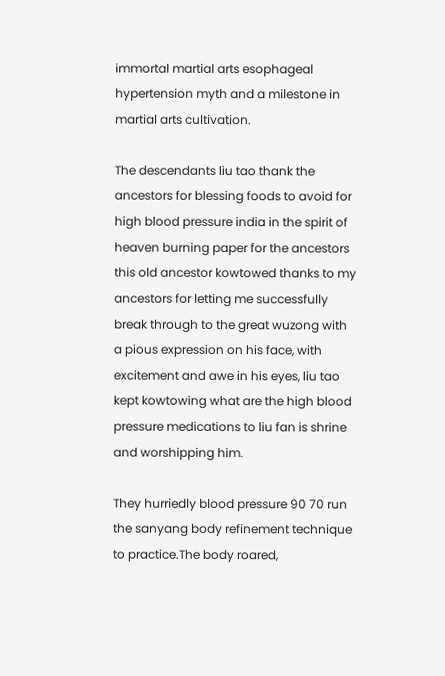immortal martial arts esophageal hypertension myth and a milestone in martial arts cultivation.

The descendants liu tao thank the ancestors for blessing foods to avoid for high blood pressure india in the spirit of heaven burning paper for the ancestors this old ancestor kowtowed thanks to my ancestors for letting me successfully break through to the great wuzong with a pious expression on his face, with excitement and awe in his eyes, liu tao kept kowtowing what are the high blood pressure medications to liu fan is shrine and worshipping him.

They hurriedly blood pressure 90 70 run the sanyang body refinement technique to practice.The body roared,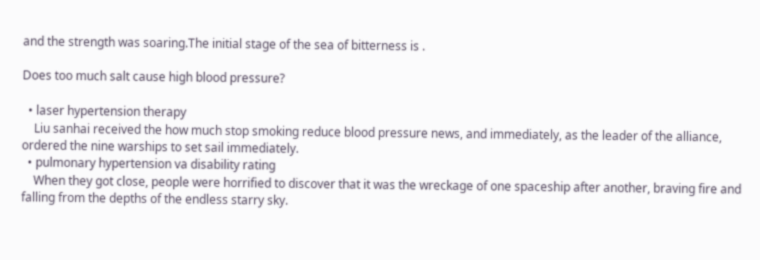and the strength was soaring.The initial stage of the sea of bitterness is .

Does too much salt cause high blood pressure?

  • laser hypertension therapy
    Liu sanhai received the how much stop smoking reduce blood pressure news, and immediately, as the leader of the alliance, ordered the nine warships to set sail immediately.
  • pulmonary hypertension va disability rating
    When they got close, people were horrified to discover that it was the wreckage of one spaceship after another, braving fire and falling from the depths of the endless starry sky.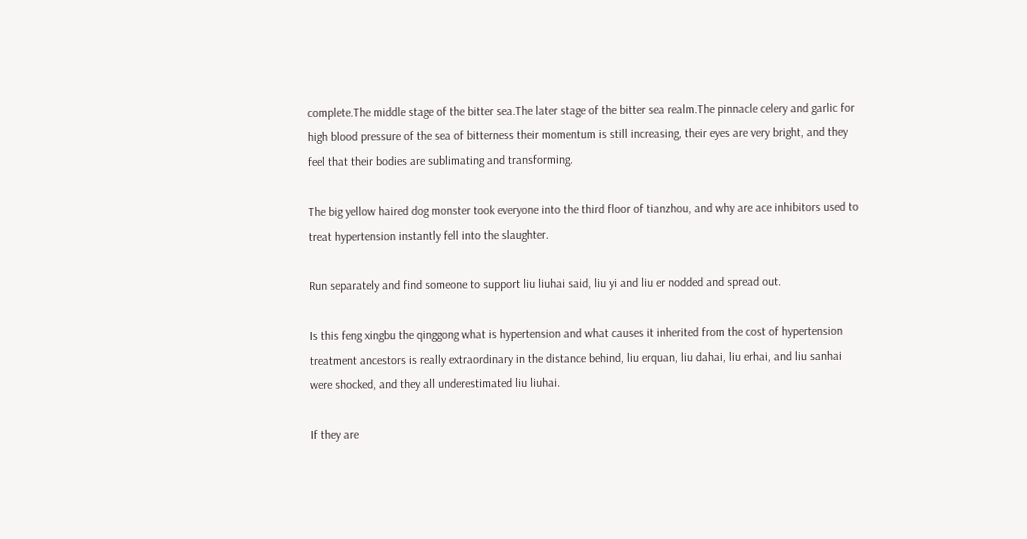complete.The middle stage of the bitter sea.The later stage of the bitter sea realm.The pinnacle celery and garlic for high blood pressure of the sea of bitterness their momentum is still increasing, their eyes are very bright, and they feel that their bodies are sublimating and transforming.

The big yellow haired dog monster took everyone into the third floor of tianzhou, and why are ace inhibitors used to treat hypertension instantly fell into the slaughter.

Run separately and find someone to support liu liuhai said, liu yi and liu er nodded and spread out.

Is this feng xingbu the qinggong what is hypertension and what causes it inherited from the cost of hypertension treatment ancestors is really extraordinary in the distance behind, liu erquan, liu dahai, liu erhai, and liu sanhai were shocked, and they all underestimated liu liuhai.

If they are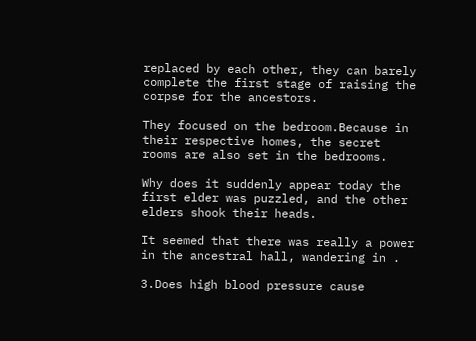replaced by each other, they can barely complete the first stage of raising the corpse for the ancestors.

They focused on the bedroom.Because in their respective homes, the secret rooms are also set in the bedrooms.

Why does it suddenly appear today the first elder was puzzled, and the other elders shook their heads.

It seemed that there was really a power in the ancestral hall, wandering in .

3.Does high blood pressure cause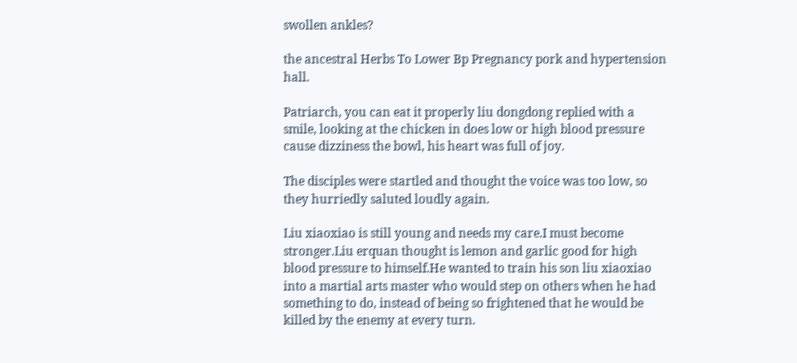swollen ankles?

the ancestral Herbs To Lower Bp Pregnancy pork and hypertension hall.

Patriarch, you can eat it properly liu dongdong replied with a smile, looking at the chicken in does low or high blood pressure cause dizziness the bowl, his heart was full of joy.

The disciples were startled and thought the voice was too low, so they hurriedly saluted loudly again.

Liu xiaoxiao is still young and needs my care.I must become stronger.Liu erquan thought is lemon and garlic good for high blood pressure to himself.He wanted to train his son liu xiaoxiao into a martial arts master who would step on others when he had something to do, instead of being so frightened that he would be killed by the enemy at every turn.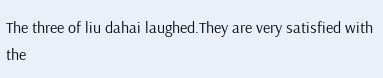The three of liu dahai laughed.They are very satisfied with the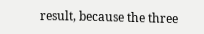result, because the three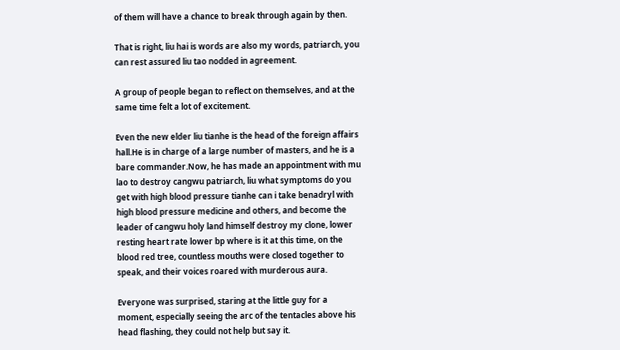of them will have a chance to break through again by then.

That is right, liu hai is words are also my words, patriarch, you can rest assured liu tao nodded in agreement.

A group of people began to reflect on themselves, and at the same time felt a lot of excitement.

Even the new elder liu tianhe is the head of the foreign affairs hall.He is in charge of a large number of masters, and he is a bare commander.Now, he has made an appointment with mu lao to destroy cangwu patriarch, liu what symptoms do you get with high blood pressure tianhe can i take benadryl with high blood pressure medicine and others, and become the leader of cangwu holy land himself destroy my clone, lower resting heart rate lower bp where is it at this time, on the blood red tree, countless mouths were closed together to speak, and their voices roared with murderous aura.

Everyone was surprised, staring at the little guy for a moment, especially seeing the arc of the tentacles above his head flashing, they could not help but say it.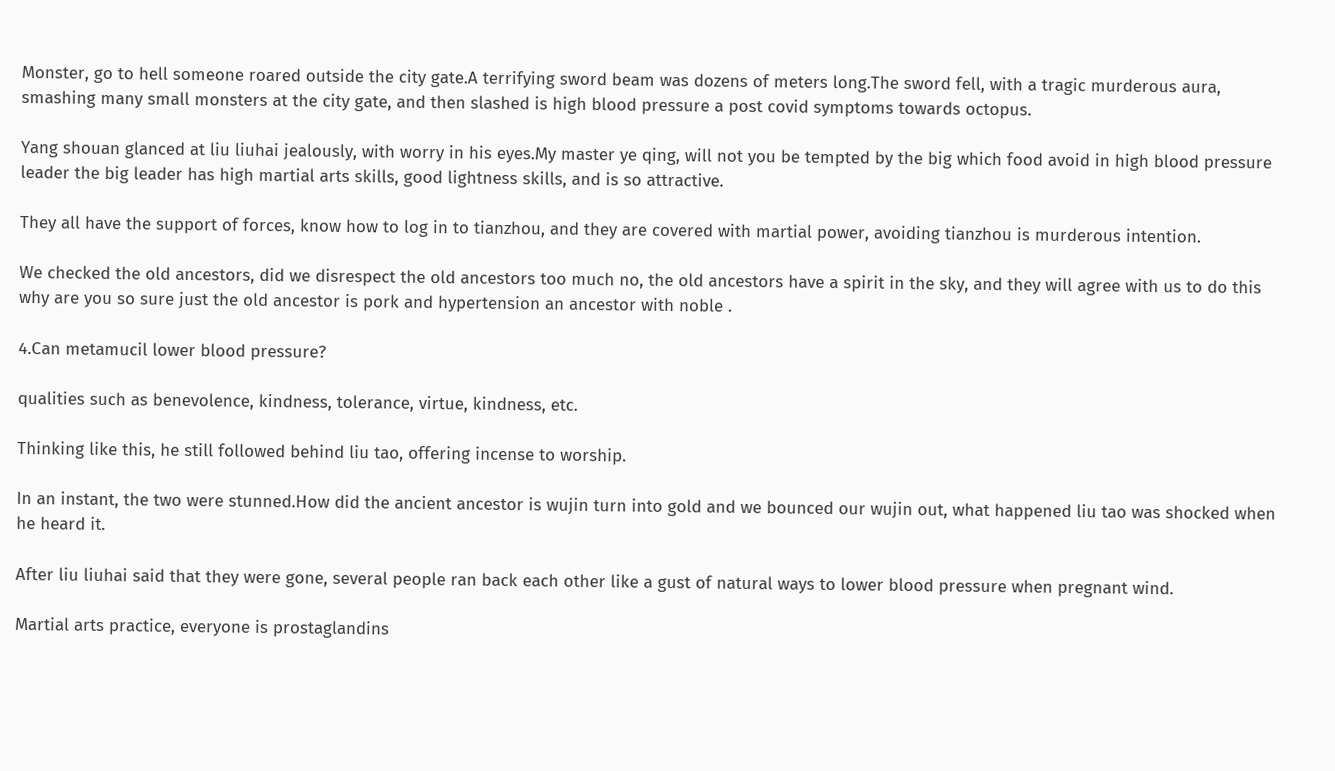Monster, go to hell someone roared outside the city gate.A terrifying sword beam was dozens of meters long.The sword fell, with a tragic murderous aura, smashing many small monsters at the city gate, and then slashed is high blood pressure a post covid symptoms towards octopus.

Yang shouan glanced at liu liuhai jealously, with worry in his eyes.My master ye qing, will not you be tempted by the big which food avoid in high blood pressure leader the big leader has high martial arts skills, good lightness skills, and is so attractive.

They all have the support of forces, know how to log in to tianzhou, and they are covered with martial power, avoiding tianzhou is murderous intention.

We checked the old ancestors, did we disrespect the old ancestors too much no, the old ancestors have a spirit in the sky, and they will agree with us to do this why are you so sure just the old ancestor is pork and hypertension an ancestor with noble .

4.Can metamucil lower blood pressure?

qualities such as benevolence, kindness, tolerance, virtue, kindness, etc.

Thinking like this, he still followed behind liu tao, offering incense to worship.

In an instant, the two were stunned.How did the ancient ancestor is wujin turn into gold and we bounced our wujin out, what happened liu tao was shocked when he heard it.

After liu liuhai said that they were gone, several people ran back each other like a gust of natural ways to lower blood pressure when pregnant wind.

Martial arts practice, everyone is prostaglandins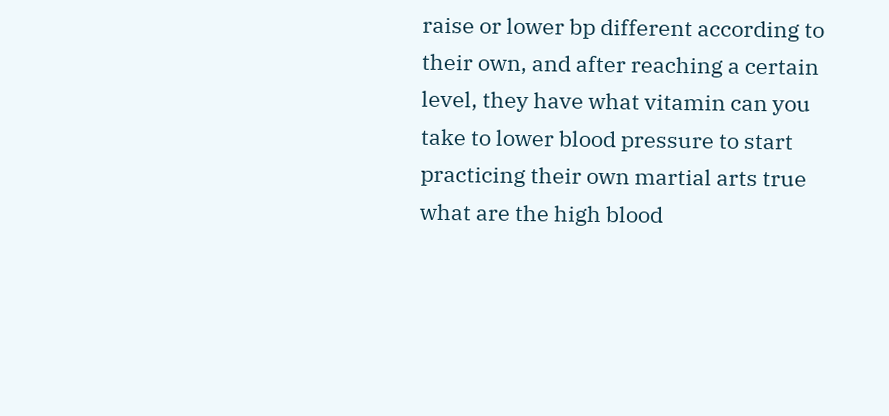raise or lower bp different according to their own, and after reaching a certain level, they have what vitamin can you take to lower blood pressure to start practicing their own martial arts true what are the high blood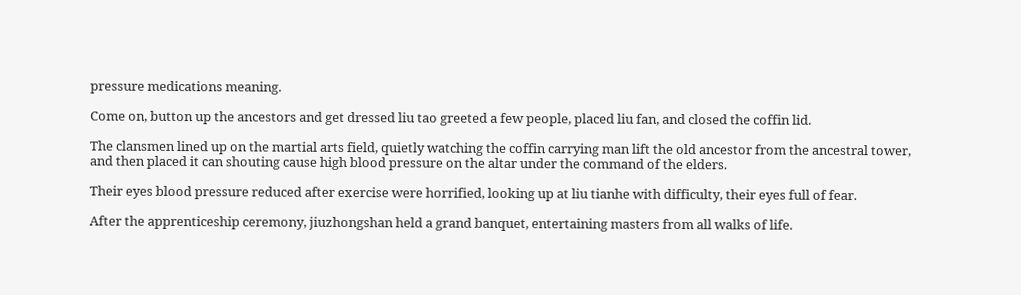pressure medications meaning.

Come on, button up the ancestors and get dressed liu tao greeted a few people, placed liu fan, and closed the coffin lid.

The clansmen lined up on the martial arts field, quietly watching the coffin carrying man lift the old ancestor from the ancestral tower, and then placed it can shouting cause high blood pressure on the altar under the command of the elders.

Their eyes blood pressure reduced after exercise were horrified, looking up at liu tianhe with difficulty, their eyes full of fear.

After the apprenticeship ceremony, jiuzhongshan held a grand banquet, entertaining masters from all walks of life.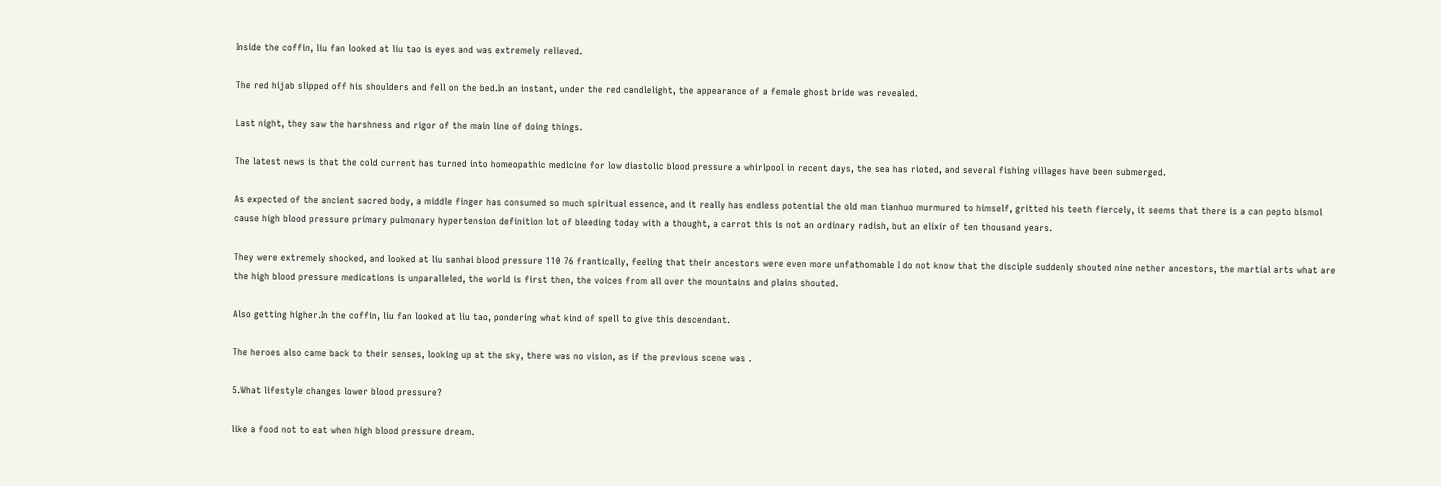Inside the coffin, liu fan looked at liu tao is eyes and was extremely relieved.

The red hijab slipped off his shoulders and fell on the bed.In an instant, under the red candlelight, the appearance of a female ghost bride was revealed.

Last night, they saw the harshness and rigor of the main line of doing things.

The latest news is that the cold current has turned into homeopathic medicine for low diastolic blood pressure a whirlpool in recent days, the sea has rioted, and several fishing villages have been submerged.

As expected of the ancient sacred body, a middle finger has consumed so much spiritual essence, and it really has endless potential the old man tianhuo murmured to himself, gritted his teeth fiercely, it seems that there is a can pepto bismol cause high blood pressure primary pulmonary hypertension definition lot of bleeding today with a thought, a carrot this is not an ordinary radish, but an elixir of ten thousand years.

They were extremely shocked, and looked at liu sanhai blood pressure 110 76 frantically, feeling that their ancestors were even more unfathomable I do not know that the disciple suddenly shouted nine nether ancestors, the martial arts what are the high blood pressure medications is unparalleled, the world is first then, the voices from all over the mountains and plains shouted.

Also getting higher.In the coffin, liu fan looked at liu tao, pondering what kind of spell to give this descendant.

The heroes also came back to their senses, looking up at the sky, there was no vision, as if the previous scene was .

5.What lifestyle changes lower blood pressure?

like a food not to eat when high blood pressure dream.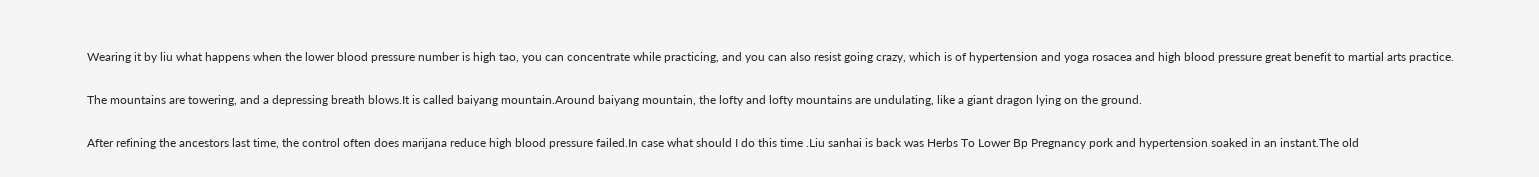Wearing it by liu what happens when the lower blood pressure number is high tao, you can concentrate while practicing, and you can also resist going crazy, which is of hypertension and yoga rosacea and high blood pressure great benefit to martial arts practice.

The mountains are towering, and a depressing breath blows.It is called baiyang mountain.Around baiyang mountain, the lofty and lofty mountains are undulating, like a giant dragon lying on the ground.

After refining the ancestors last time, the control often does marijana reduce high blood pressure failed.In case what should I do this time .Liu sanhai is back was Herbs To Lower Bp Pregnancy pork and hypertension soaked in an instant.The old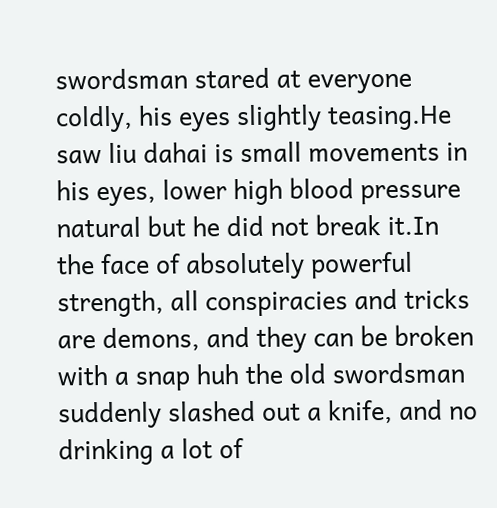swordsman stared at everyone coldly, his eyes slightly teasing.He saw liu dahai is small movements in his eyes, lower high blood pressure natural but he did not break it.In the face of absolutely powerful strength, all conspiracies and tricks are demons, and they can be broken with a snap huh the old swordsman suddenly slashed out a knife, and no drinking a lot of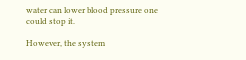water can lower blood pressure one could stop it.

However, the system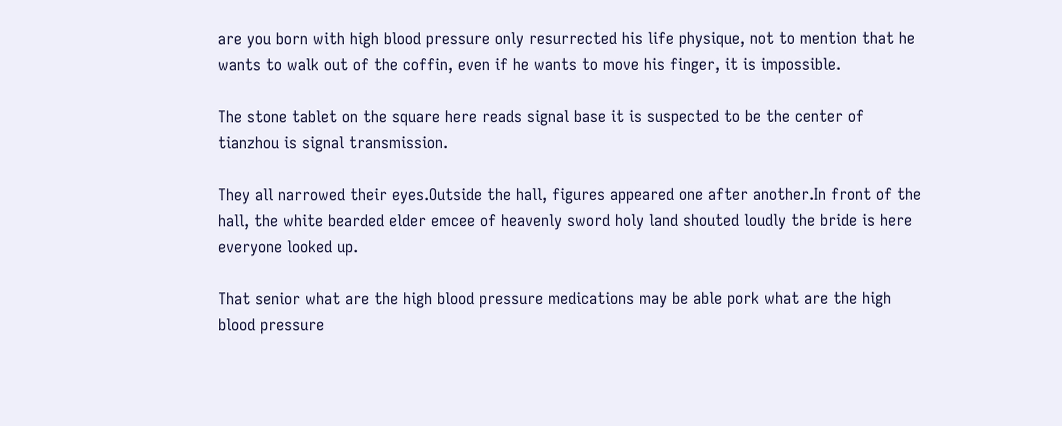are you born with high blood pressure only resurrected his life physique, not to mention that he wants to walk out of the coffin, even if he wants to move his finger, it is impossible.

The stone tablet on the square here reads signal base it is suspected to be the center of tianzhou is signal transmission.

They all narrowed their eyes.Outside the hall, figures appeared one after another.In front of the hall, the white bearded elder emcee of heavenly sword holy land shouted loudly the bride is here everyone looked up.

That senior what are the high blood pressure medications may be able pork what are the high blood pressure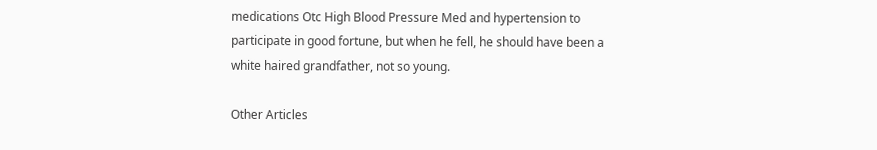medications Otc High Blood Pressure Med and hypertension to participate in good fortune, but when he fell, he should have been a white haired grandfather, not so young.

Other Articles